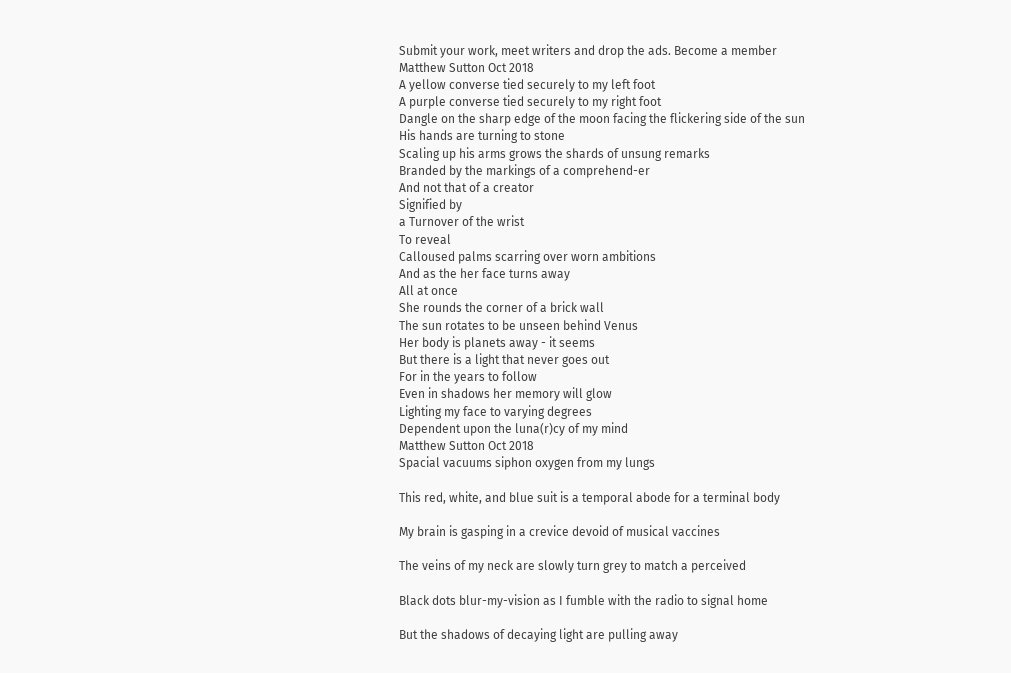Submit your work, meet writers and drop the ads. Become a member
Matthew Sutton Oct 2018
A yellow converse tied securely to my left foot
A purple converse tied securely to my right foot
Dangle on the sharp edge of the moon facing the flickering side of the sun
His hands are turning to stone
Scaling up his arms grows the shards of unsung remarks
Branded by the markings of a comprehend-er
And not that of a creator
Signified by
a Turnover of the wrist
To reveal
Calloused palms scarring over worn ambitions
And as the her face turns away
All at once
She rounds the corner of a brick wall
The sun rotates to be unseen behind Venus
Her body is planets away - it seems
But there is a light that never goes out
For in the years to follow
Even in shadows her memory will glow
Lighting my face to varying degrees
Dependent upon the luna(r)cy of my mind
Matthew Sutton Oct 2018
Spacial vacuums siphon oxygen from my lungs

This red, white, and blue suit is a temporal abode for a terminal body

My brain is gasping in a crevice devoid of musical vaccines

The veins of my neck are slowly turn grey to match a perceived

Black dots blur-my-vision as I fumble with the radio to signal home

But the shadows of decaying light are pulling away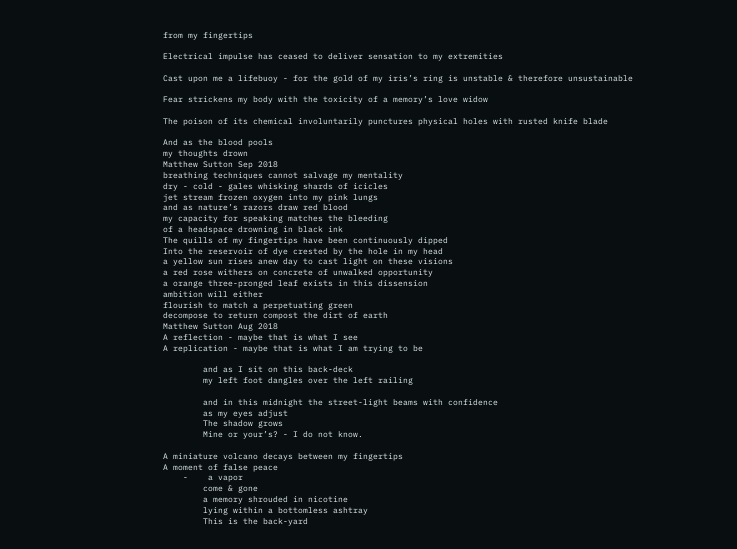from my fingertips

Electrical impulse has ceased to deliver sensation to my extremities

Cast upon me a lifebuoy - for the gold of my iris’s ring is unstable & therefore unsustainable

Fear strickens my body with the toxicity of a memory’s love widow

The poison of its chemical involuntarily punctures physical holes with rusted knife blade

And as the blood pools
my thoughts drown
Matthew Sutton Sep 2018
breathing techniques cannot salvage my mentality
dry - cold - gales whisking shards of icicles
jet stream frozen oxygen into my pink lungs
and as nature’s razors draw red blood
my capacity for speaking matches the bleeding
of a headspace drowning in black ink
The quills of my fingertips have been continuously dipped
Into the reservoir of dye crested by the hole in my head
a yellow sun rises anew day to cast light on these visions
a red rose withers on concrete of unwalked opportunity
a orange three-pronged leaf exists in this dissension
ambition will either
flourish to match a perpetuating green
decompose to return compost the dirt of earth
Matthew Sutton Aug 2018
A reflection - maybe that is what I see
A replication - maybe that is what I am trying to be

        and as I sit on this back-deck
        my left foot dangles over the left railing

        and in this midnight the street-light beams with confidence
        as my eyes adjust
        The shadow grows
        Mine or your’s? - I do not know.

A miniature volcano decays between my fingertips
A moment of false peace
    -    a vapor
        come & gone
        a memory shrouded in nicotine
        lying within a bottomless ashtray
        This is the back-yard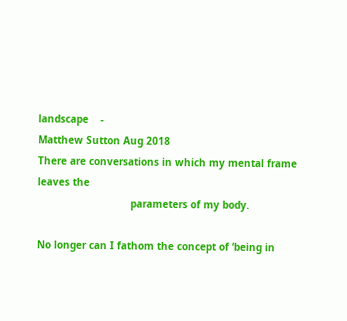landscape    -
Matthew Sutton Aug 2018
There are conversations in which my mental frame leaves the
                               parameters of my body.

No longer can I fathom the concept of ‘being in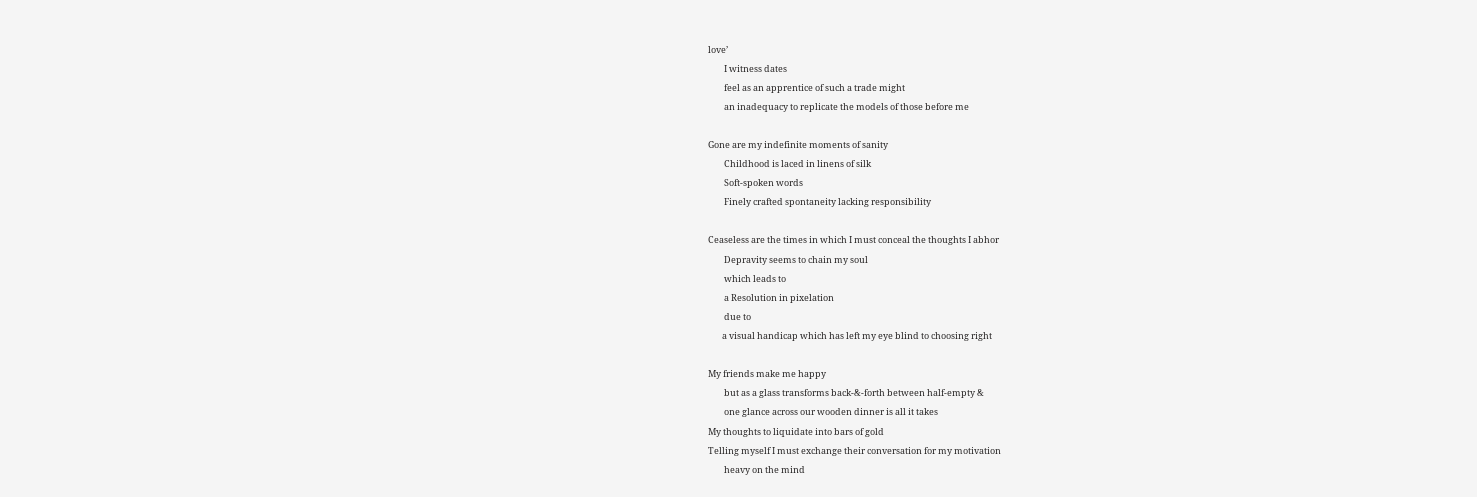love’
        I witness dates
        feel as an apprentice of such a trade might
        an inadequacy to replicate the models of those before me

Gone are my indefinite moments of sanity
        Childhood is laced in linens of silk
        Soft-spoken words
        Finely crafted spontaneity lacking responsibility

Ceaseless are the times in which I must conceal the thoughts I abhor
        Depravity seems to chain my soul
        which leads to
        a Resolution in pixelation
        due to
       a visual handicap which has left my eye blind to choosing right

My friends make me happy
        but as a glass transforms back-&-forth between half-empty &
        one glance across our wooden dinner is all it takes
My thoughts to liquidate into bars of gold
Telling myself I must exchange their conversation for my motivation
        heavy on the mind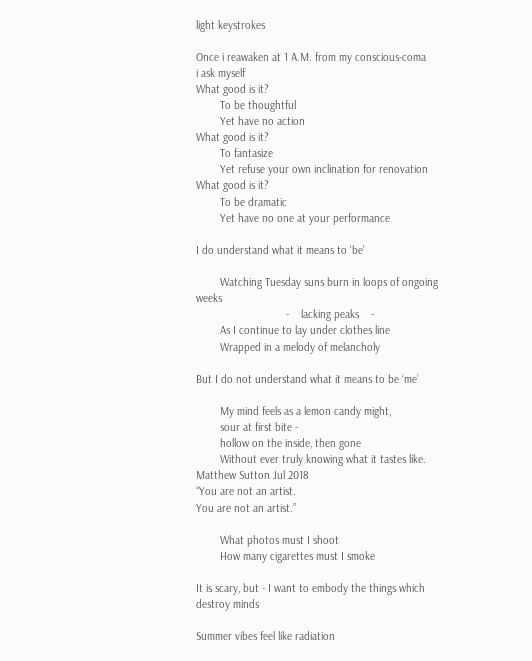light keystrokes

Once i reawaken at 1 A.M. from my conscious-coma
i ask myself
What good is it?
        To be thoughtful
        Yet have no action
What good is it?
        To fantasize
        Yet refuse your own inclination for renovation
What good is it?
        To be dramatic
        Yet have no one at your performance

I do understand what it means to ‘be’

        Watching Tuesday suns burn in loops of ongoing weeks
                              -    lacking peaks    -
        As I continue to lay under clothes line
        Wrapped in a melody of melancholy

But I do not understand what it means to be ‘me’

        My mind feels as a lemon candy might,
        sour at first bite -
        hollow on the inside, then gone
        Without ever truly knowing what it tastes like.
Matthew Sutton Jul 2018
“You are not an artist.
You are not an artist.”

        What photos must I shoot
        How many cigarettes must I smoke

It is scary, but - I want to embody the things which destroy minds

Summer vibes feel like radiation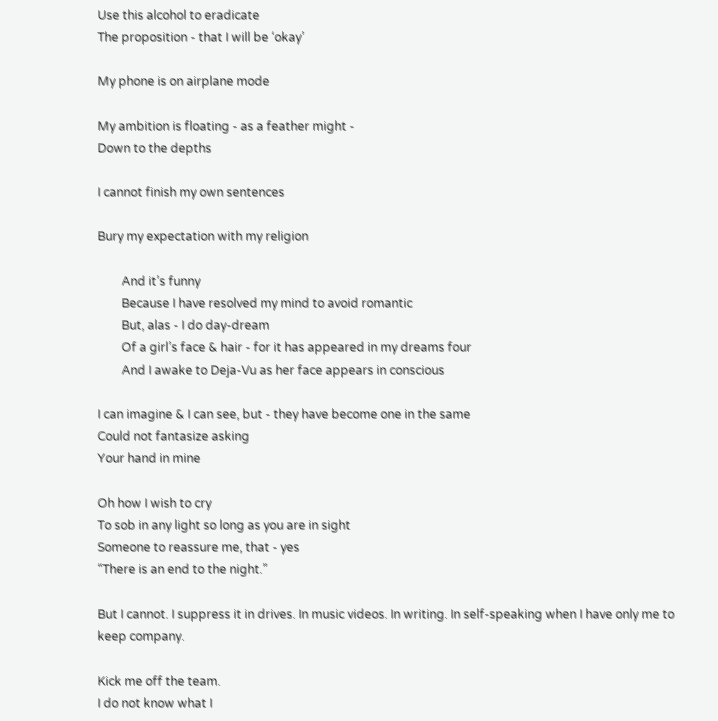Use this alcohol to eradicate
The proposition - that I will be ‘okay’

My phone is on airplane mode

My ambition is floating - as a feather might -
Down to the depths

I cannot finish my own sentences

Bury my expectation with my religion

        And it’s funny
        Because I have resolved my mind to avoid romantic
        But, alas - I do day-dream
        Of a girl’s face & hair - for it has appeared in my dreams four
        And I awake to Deja-Vu as her face appears in conscious

I can imagine & I can see, but - they have become one in the same
Could not fantasize asking
Your hand in mine

Oh how I wish to cry
To sob in any light so long as you are in sight
Someone to reassure me, that - yes
“There is an end to the night.”

But I cannot. I suppress it in drives. In music videos. In writing. In self-speaking when I have only me to keep company.

Kick me off the team.
I do not know what I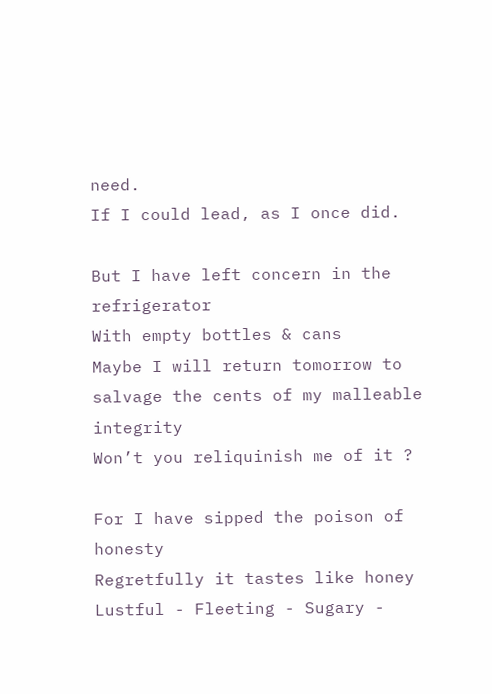need.
If I could lead, as I once did.

But I have left concern in the refrigerator
With empty bottles & cans
Maybe I will return tomorrow to salvage the cents of my malleable integrity
Won’t you reliquinish me of it ?

For I have sipped the poison of honesty
Regretfully it tastes like honey
Lustful - Fleeting - Sugary -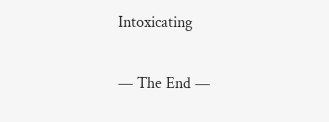Intoxicating

— The End —